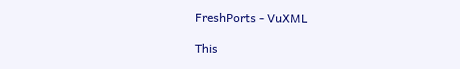FreshPorts - VuXML

This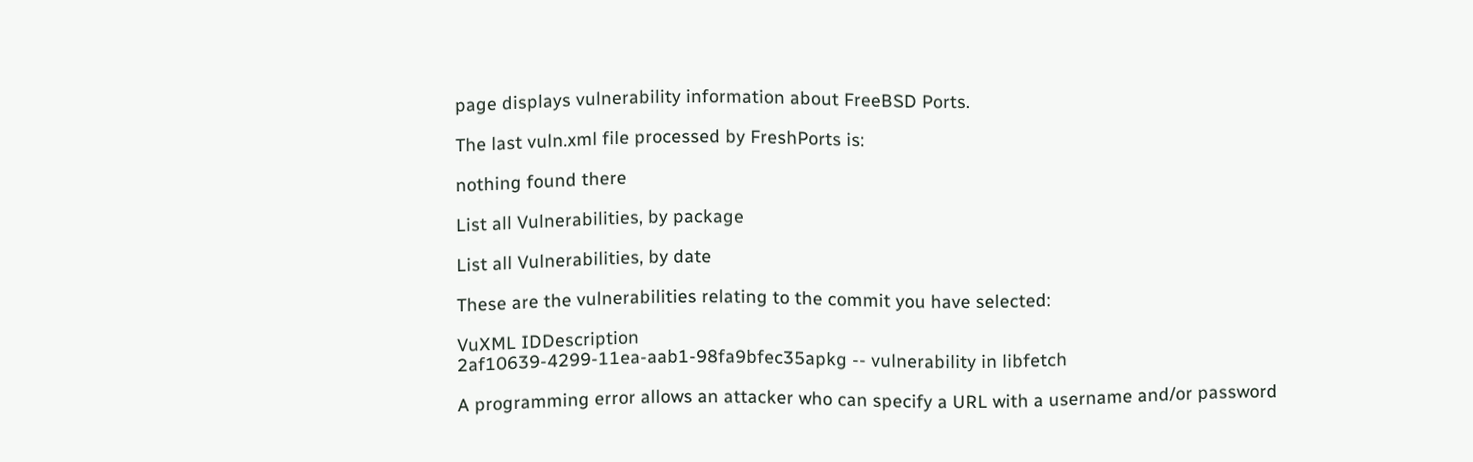page displays vulnerability information about FreeBSD Ports.

The last vuln.xml file processed by FreshPorts is:

nothing found there

List all Vulnerabilities, by package

List all Vulnerabilities, by date

These are the vulnerabilities relating to the commit you have selected:

VuXML IDDescription
2af10639-4299-11ea-aab1-98fa9bfec35apkg -- vulnerability in libfetch

A programming error allows an attacker who can specify a URL with a username and/or password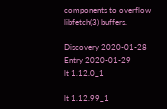components to overflow libfetch(3) buffers.

Discovery 2020-01-28
Entry 2020-01-29
lt 1.12.0_1

lt 1.12.99_1